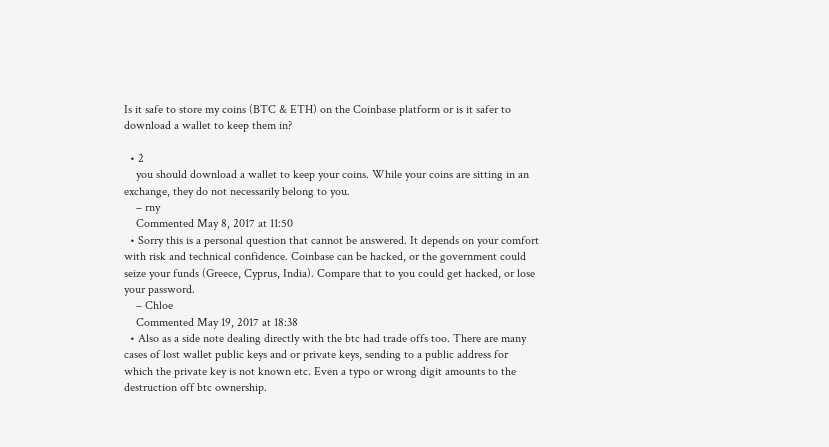Is it safe to store my coins (BTC & ETH) on the Coinbase platform or is it safer to download a wallet to keep them in?

  • 2
    you should download a wallet to keep your coins. While your coins are sitting in an exchange, they do not necessarily belong to you.
    – rny
    Commented May 8, 2017 at 11:50
  • Sorry this is a personal question that cannot be answered. It depends on your comfort with risk and technical confidence. Coinbase can be hacked, or the government could seize your funds (Greece, Cyprus, India). Compare that to you could get hacked, or lose your password.
    – Chloe
    Commented May 19, 2017 at 18:38
  • Also as a side note dealing directly with the btc had trade offs too. There are many cases of lost wallet public keys and or private keys, sending to a public address for which the private key is not known etc. Even a typo or wrong digit amounts to the destruction off btc ownership.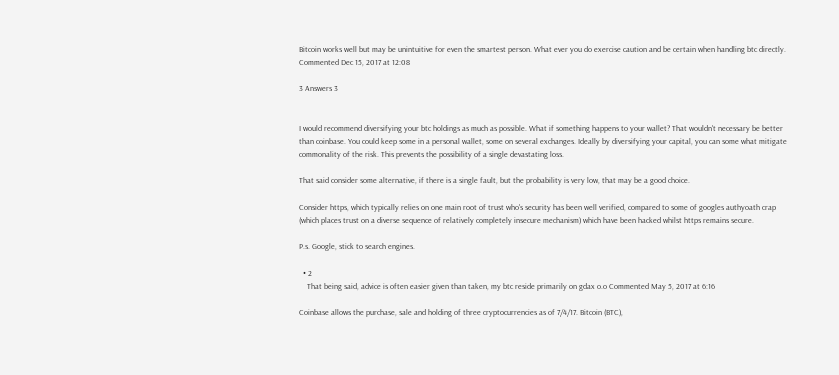Bitcoin works well but may be unintuitive for even the smartest person. What ever you do exercise caution and be certain when handling btc directly. Commented Dec 15, 2017 at 12:08

3 Answers 3


I would recommend diversifying your btc holdings as much as possible. What if something happens to your wallet? That wouldn't necessary be better than coinbase. You could keep some in a personal wallet, some on several exchanges. Ideally by diversifying your capital, you can some what mitigate commonality of the risk. This prevents the possibility of a single devastating loss.

That said consider some alternative, if there is a single fault, but the probability is very low, that may be a good choice.

Consider https, which typically relies on one main root of trust who's security has been well verified, compared to some of googles authyoath crap (which places trust on a diverse sequence of relatively completely insecure mechanism) which have been hacked whilst https remains secure.

P.s. Google, stick to search engines.

  • 2
    That being said, advice is often easier given than taken, my btc reside primarily on gdax o.o Commented May 5, 2017 at 6:16

Coinbase allows the purchase, sale and holding of three cryptocurrencies as of 7/4/17. Bitcoin (BTC),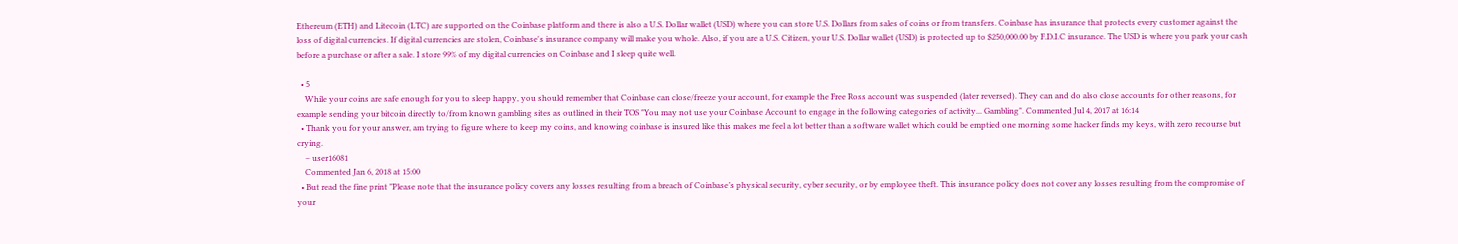Ethereum (ETH) and Litecoin (LTC) are supported on the Coinbase platform and there is also a U.S. Dollar wallet (USD) where you can store U.S. Dollars from sales of coins or from transfers. Coinbase has insurance that protects every customer against the loss of digital currencies. If digital currencies are stolen, Coinbase's insurance company will make you whole. Also, if you are a U.S. Citizen, your U.S. Dollar wallet (USD) is protected up to $250,000.00 by F.D.I.C insurance. The USD is where you park your cash before a purchase or after a sale. I store 99% of my digital currencies on Coinbase and I sleep quite well.

  • 5
    While your coins are safe enough for you to sleep happy, you should remember that Coinbase can close/freeze your account, for example the Free Ross account was suspended (later reversed). They can and do also close accounts for other reasons, for example sending your bitcoin directly to/from known gambling sites as outlined in their TOS "You may not use your Coinbase Account to engage in the following categories of activity... Gambling". Commented Jul 4, 2017 at 16:14
  • Thank you for your answer, am trying to figure where to keep my coins, and knowing coinbase is insured like this makes me feel a lot better than a software wallet which could be emptied one morning some hacker finds my keys, with zero recourse but crying.
    – user16081
    Commented Jan 6, 2018 at 15:00
  • But read the fine print "Please note that the insurance policy covers any losses resulting from a breach of Coinbase’s physical security, cyber security, or by employee theft. This insurance policy does not cover any losses resulting from the compromise of your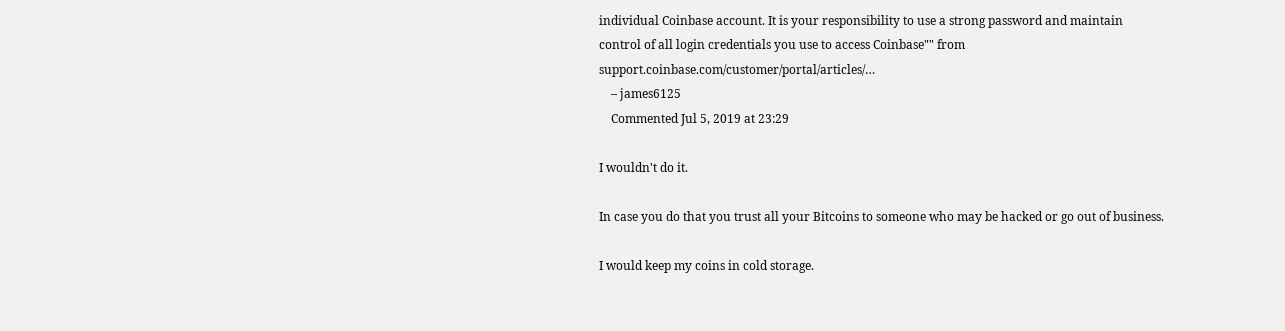individual Coinbase account. It is your responsibility to use a strong password and maintain control of all login credentials you use to access Coinbase"" from support.coinbase.com/customer/portal/articles/…
    – james6125
    Commented Jul 5, 2019 at 23:29

I wouldn't do it.

In case you do that you trust all your Bitcoins to someone who may be hacked or go out of business.

I would keep my coins in cold storage.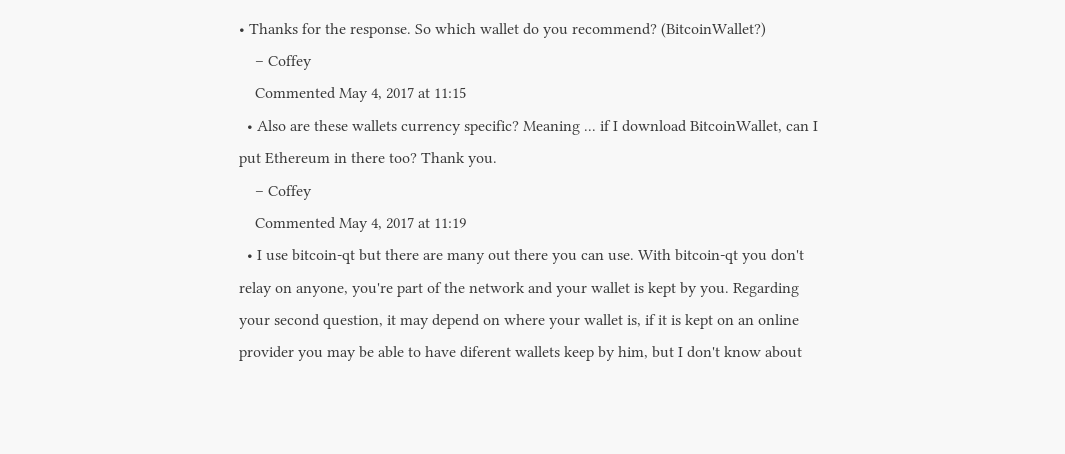• Thanks for the response. So which wallet do you recommend? (BitcoinWallet?)
    – Coffey
    Commented May 4, 2017 at 11:15
  • Also are these wallets currency specific? Meaning ... if I download BitcoinWallet, can I put Ethereum in there too? Thank you.
    – Coffey
    Commented May 4, 2017 at 11:19
  • I use bitcoin-qt but there are many out there you can use. With bitcoin-qt you don't relay on anyone, you're part of the network and your wallet is kept by you. Regarding your second question, it may depend on where your wallet is, if it is kept on an online provider you may be able to have diferent wallets keep by him, but I don't know about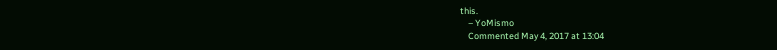this.
    – YoMismo
    Commented May 4, 2017 at 13:04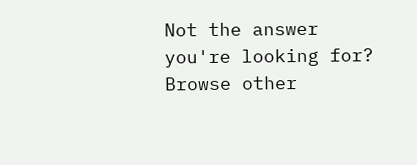Not the answer you're looking for? Browse other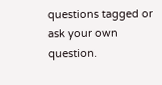questions tagged or ask your own question.